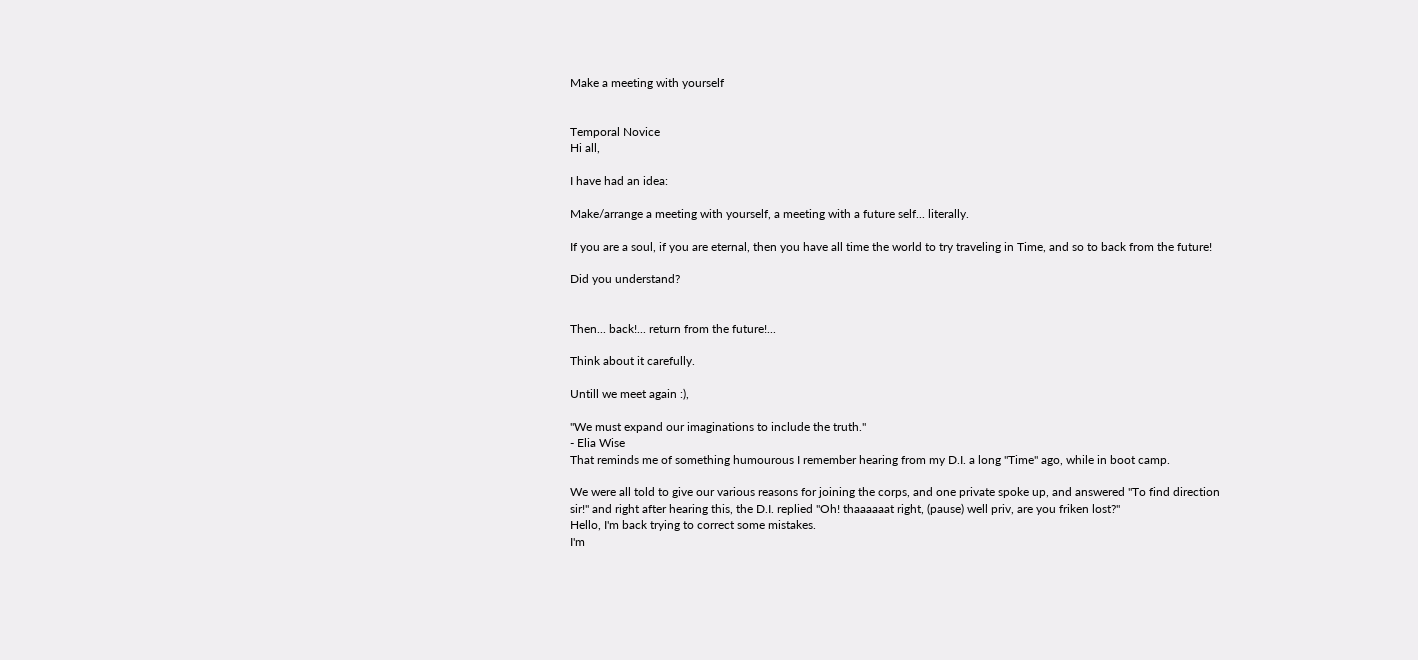Make a meeting with yourself


Temporal Novice
Hi all,

I have had an idea:

Make/arrange a meeting with yourself, a meeting with a future self... literally.

If you are a soul, if you are eternal, then you have all time the world to try traveling in Time, and so to back from the future!

Did you understand?


Then... back!... return from the future!...

Think about it carefully.

Untill we meet again :),

"We must expand our imaginations to include the truth."
- Elia Wise
That reminds me of something humourous I remember hearing from my D.I. a long "Time" ago, while in boot camp.

We were all told to give our various reasons for joining the corps, and one private spoke up, and answered "To find direction sir!" and right after hearing this, the D.I. replied "Oh! thaaaaaat right, (pause) well priv, are you friken lost?"
Hello, I'm back trying to correct some mistakes.
I'm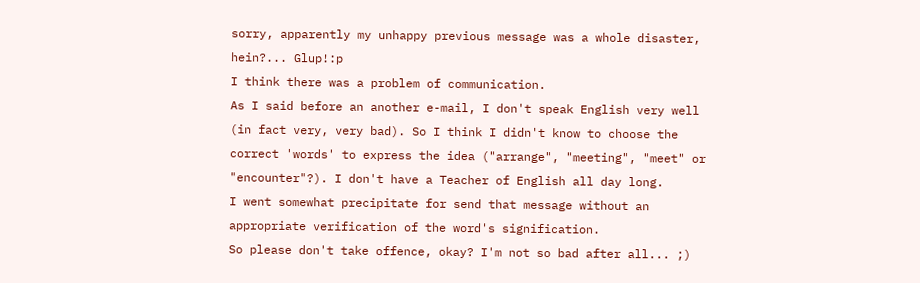sorry, apparently my unhappy previous message was a whole disaster, hein?... Glup!:p
I think there was a problem of communication.
As I said before an another e-mail, I don't speak English very well (in fact very, very bad). So I think I didn't know to choose the correct 'words' to express the idea ("arrange", "meeting", "meet" or "encounter"?). I don't have a Teacher of English all day long.
I went somewhat precipitate for send that message without an appropriate verification of the word's signification.
So please don't take offence, okay? I'm not so bad after all... ;)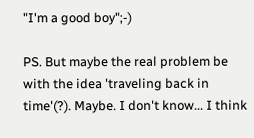"I'm a good boy";-)

PS. But maybe the real problem be with the idea 'traveling back in time'(?). Maybe. I don't know... I think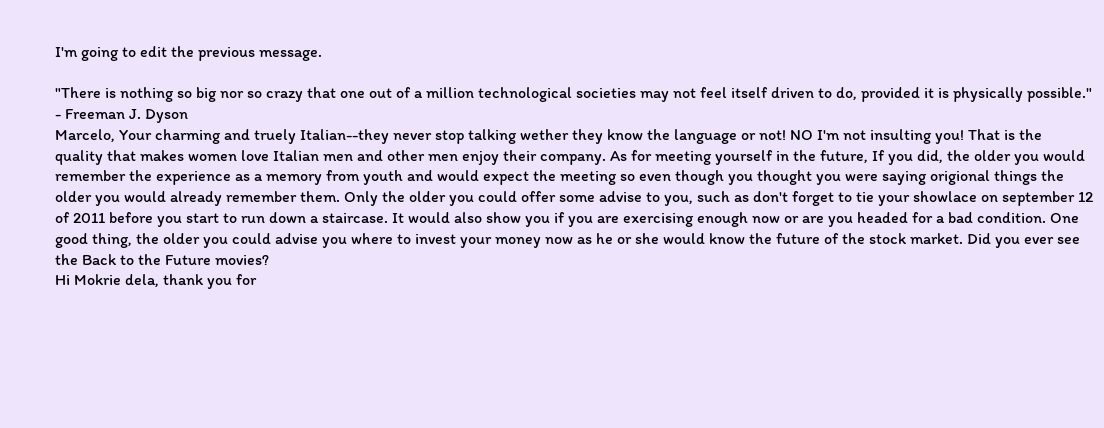I'm going to edit the previous message.

"There is nothing so big nor so crazy that one out of a million technological societies may not feel itself driven to do, provided it is physically possible."
- Freeman J. Dyson
Marcelo, Your charming and truely Italian--they never stop talking wether they know the language or not! NO I'm not insulting you! That is the quality that makes women love Italian men and other men enjoy their company. As for meeting yourself in the future, If you did, the older you would remember the experience as a memory from youth and would expect the meeting so even though you thought you were saying origional things the older you would already remember them. Only the older you could offer some advise to you, such as don't forget to tie your showlace on september 12 of 2011 before you start to run down a staircase. It would also show you if you are exercising enough now or are you headed for a bad condition. One good thing, the older you could advise you where to invest your money now as he or she would know the future of the stock market. Did you ever see the Back to the Future movies?
Hi Mokrie dela, thank you for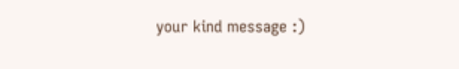your kind message :)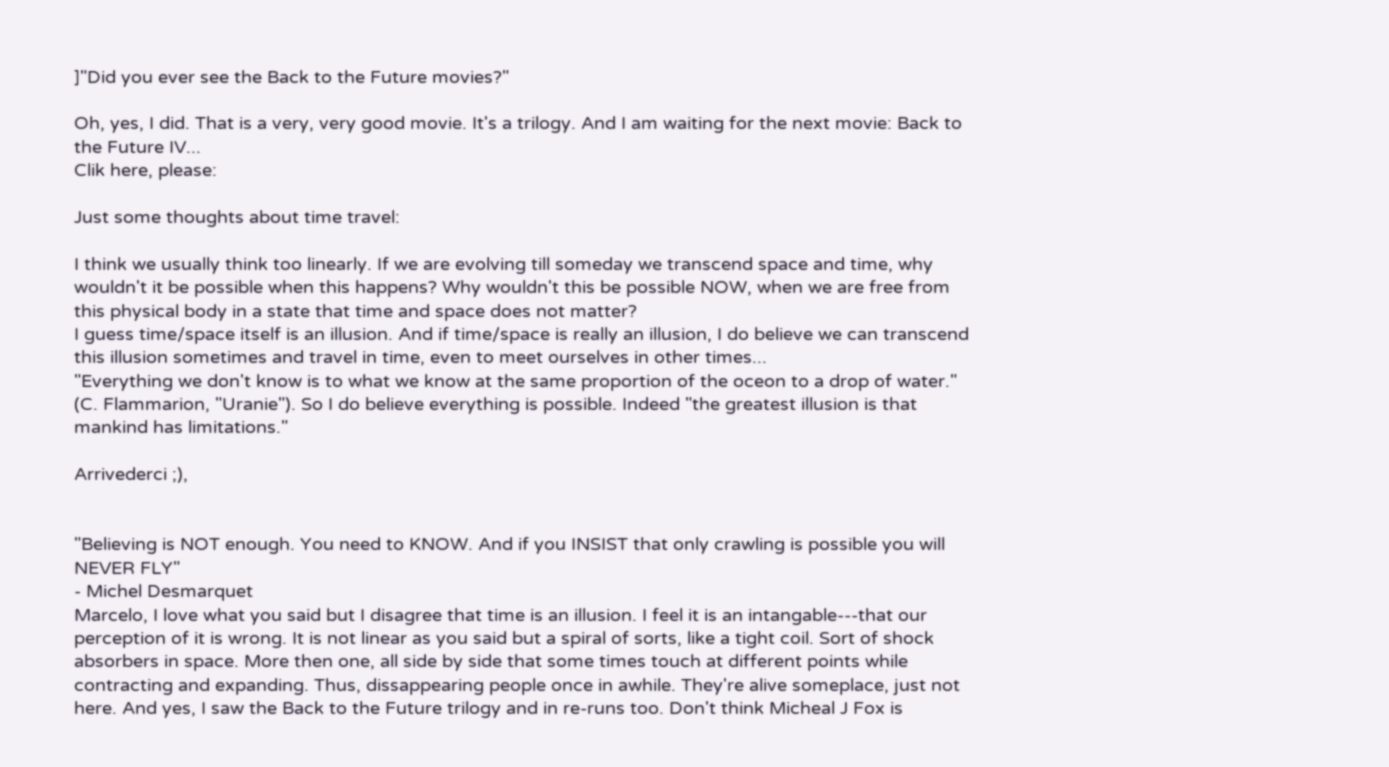]"Did you ever see the Back to the Future movies?"

Oh, yes, I did. That is a very, very good movie. It's a trilogy. And I am waiting for the next movie: Back to the Future IV...
Clik here, please:

Just some thoughts about time travel:

I think we usually think too linearly. If we are evolving till someday we transcend space and time, why wouldn't it be possible when this happens? Why wouldn't this be possible NOW, when we are free from this physical body in a state that time and space does not matter?
I guess time/space itself is an illusion. And if time/space is really an illusion, I do believe we can transcend this illusion sometimes and travel in time, even to meet ourselves in other times...
"Everything we don't know is to what we know at the same proportion of the oceon to a drop of water." (C. Flammarion, "Uranie"). So I do believe everything is possible. Indeed "the greatest illusion is that mankind has limitations."

Arrivederci ;),


"Believing is NOT enough. You need to KNOW. And if you INSIST that only crawling is possible you will NEVER FLY"
- Michel Desmarquet
Marcelo, I love what you said but I disagree that time is an illusion. I feel it is an intangable---that our perception of it is wrong. It is not linear as you said but a spiral of sorts, like a tight coil. Sort of shock absorbers in space. More then one, all side by side that some times touch at different points while contracting and expanding. Thus, dissappearing people once in awhile. They're alive someplace, just not here. And yes, I saw the Back to the Future trilogy and in re-runs too. Don't think Micheal J Fox is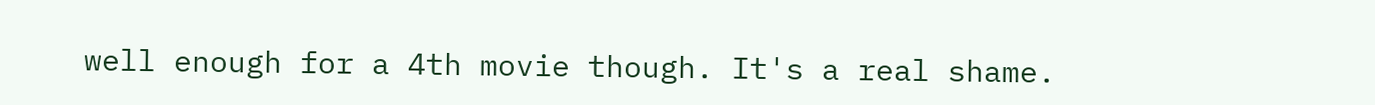well enough for a 4th movie though. It's a real shame.